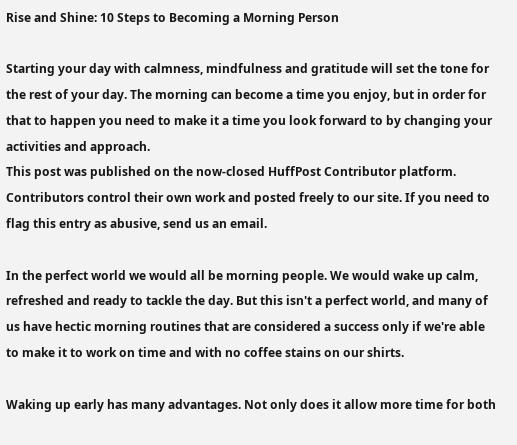Rise and Shine: 10 Steps to Becoming a Morning Person

Starting your day with calmness, mindfulness and gratitude will set the tone for the rest of your day. The morning can become a time you enjoy, but in order for that to happen you need to make it a time you look forward to by changing your activities and approach.
This post was published on the now-closed HuffPost Contributor platform. Contributors control their own work and posted freely to our site. If you need to flag this entry as abusive, send us an email.

In the perfect world we would all be morning people. We would wake up calm, refreshed and ready to tackle the day. But this isn't a perfect world, and many of us have hectic morning routines that are considered a success only if we're able to make it to work on time and with no coffee stains on our shirts.

Waking up early has many advantages. Not only does it allow more time for both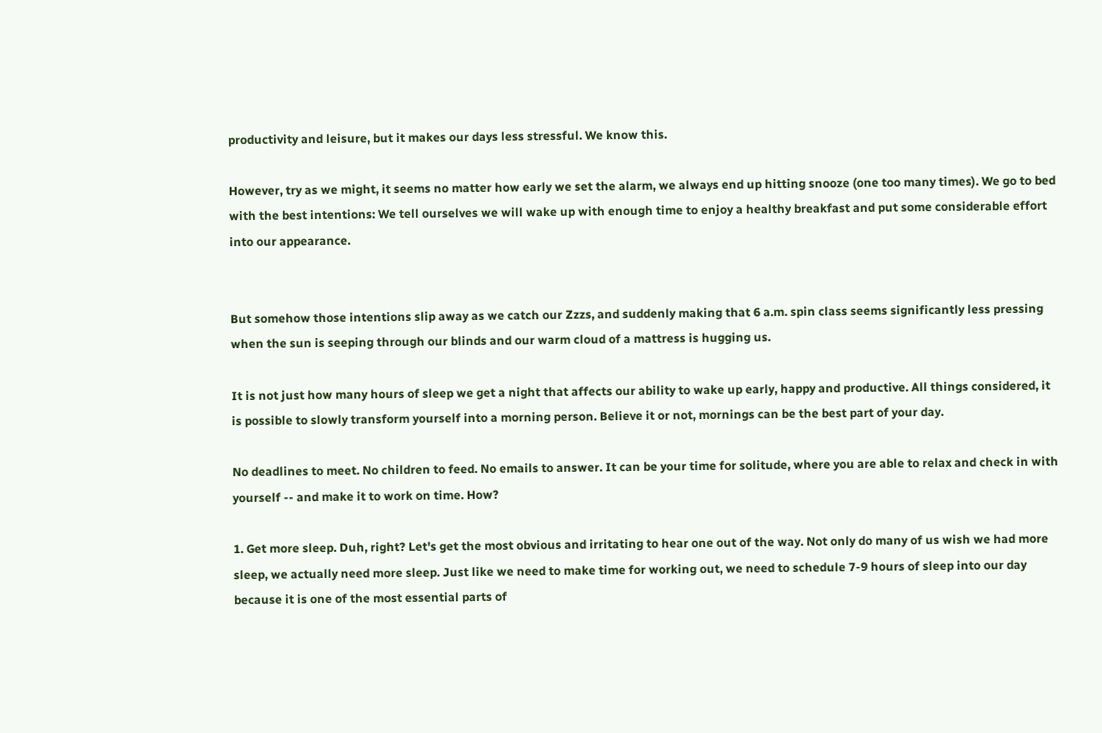productivity and leisure, but it makes our days less stressful. We know this.

However, try as we might, it seems no matter how early we set the alarm, we always end up hitting snooze (one too many times). We go to bed with the best intentions: We tell ourselves we will wake up with enough time to enjoy a healthy breakfast and put some considerable effort into our appearance.


But somehow those intentions slip away as we catch our Zzzs, and suddenly making that 6 a.m. spin class seems significantly less pressing when the sun is seeping through our blinds and our warm cloud of a mattress is hugging us.

It is not just how many hours of sleep we get a night that affects our ability to wake up early, happy and productive. All things considered, it is possible to slowly transform yourself into a morning person. Believe it or not, mornings can be the best part of your day.

No deadlines to meet. No children to feed. No emails to answer. It can be your time for solitude, where you are able to relax and check in with yourself -- and make it to work on time. How?

1. Get more sleep. Duh, right? Let's get the most obvious and irritating to hear one out of the way. Not only do many of us wish we had more sleep, we actually need more sleep. Just like we need to make time for working out, we need to schedule 7-9 hours of sleep into our day because it is one of the most essential parts of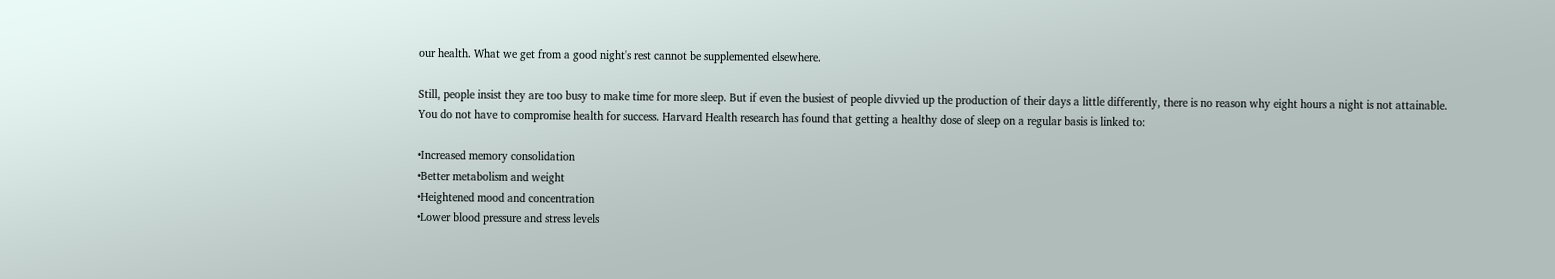our health. What we get from a good night's rest cannot be supplemented elsewhere.

Still, people insist they are too busy to make time for more sleep. But if even the busiest of people divvied up the production of their days a little differently, there is no reason why eight hours a night is not attainable. You do not have to compromise health for success. Harvard Health research has found that getting a healthy dose of sleep on a regular basis is linked to:

•Increased memory consolidation
•Better metabolism and weight
•Heightened mood and concentration
•Lower blood pressure and stress levels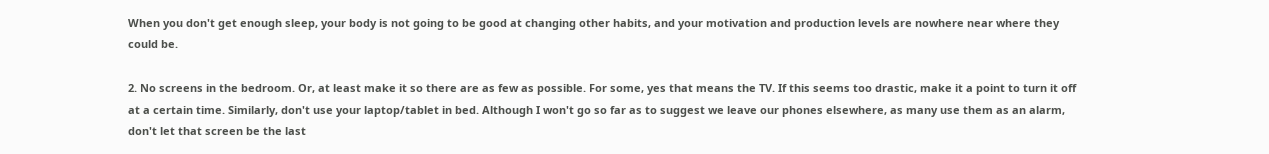When you don't get enough sleep, your body is not going to be good at changing other habits, and your motivation and production levels are nowhere near where they could be.

2. No screens in the bedroom. Or, at least make it so there are as few as possible. For some, yes that means the TV. If this seems too drastic, make it a point to turn it off at a certain time. Similarly, don't use your laptop/tablet in bed. Although I won't go so far as to suggest we leave our phones elsewhere, as many use them as an alarm, don't let that screen be the last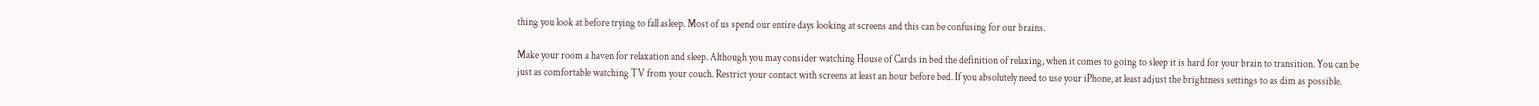thing you look at before trying to fall asleep. Most of us spend our entire days looking at screens and this can be confusing for our brains.

Make your room a haven for relaxation and sleep. Although you may consider watching House of Cards in bed the definition of relaxing, when it comes to going to sleep it is hard for your brain to transition. You can be just as comfortable watching TV from your couch. Restrict your contact with screens at least an hour before bed. If you absolutely need to use your iPhone, at least adjust the brightness settings to as dim as possible.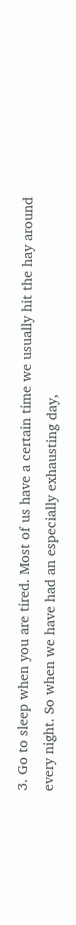3. Go to sleep when you are tired. Most of us have a certain time we usually hit the hay around every night. So when we have had an especially exhausting day,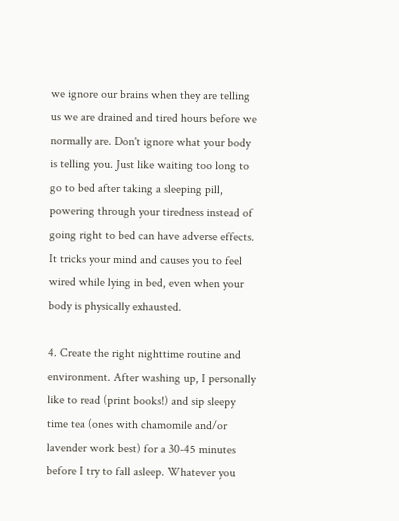we ignore our brains when they are telling us we are drained and tired hours before we normally are. Don't ignore what your body is telling you. Just like waiting too long to go to bed after taking a sleeping pill, powering through your tiredness instead of going right to bed can have adverse effects. It tricks your mind and causes you to feel wired while lying in bed, even when your body is physically exhausted.

4. Create the right nighttime routine and environment. After washing up, I personally like to read (print books!) and sip sleepy time tea (ones with chamomile and/or lavender work best) for a 30-45 minutes before I try to fall asleep. Whatever you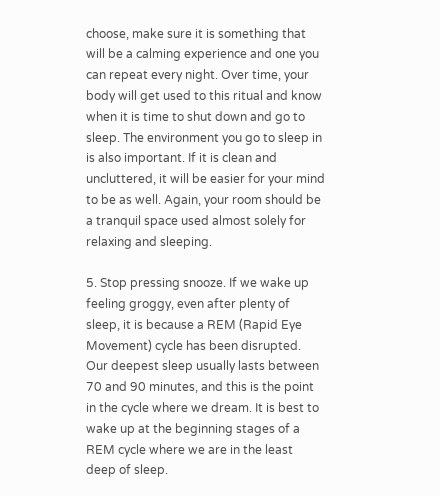choose, make sure it is something that will be a calming experience and one you can repeat every night. Over time, your body will get used to this ritual and know when it is time to shut down and go to sleep. The environment you go to sleep in is also important. If it is clean and uncluttered, it will be easier for your mind to be as well. Again, your room should be a tranquil space used almost solely for relaxing and sleeping.

5. Stop pressing snooze. If we wake up feeling groggy, even after plenty of sleep, it is because a REM (Rapid Eye Movement) cycle has been disrupted. Our deepest sleep usually lasts between 70 and 90 minutes, and this is the point in the cycle where we dream. It is best to wake up at the beginning stages of a REM cycle where we are in the least deep of sleep.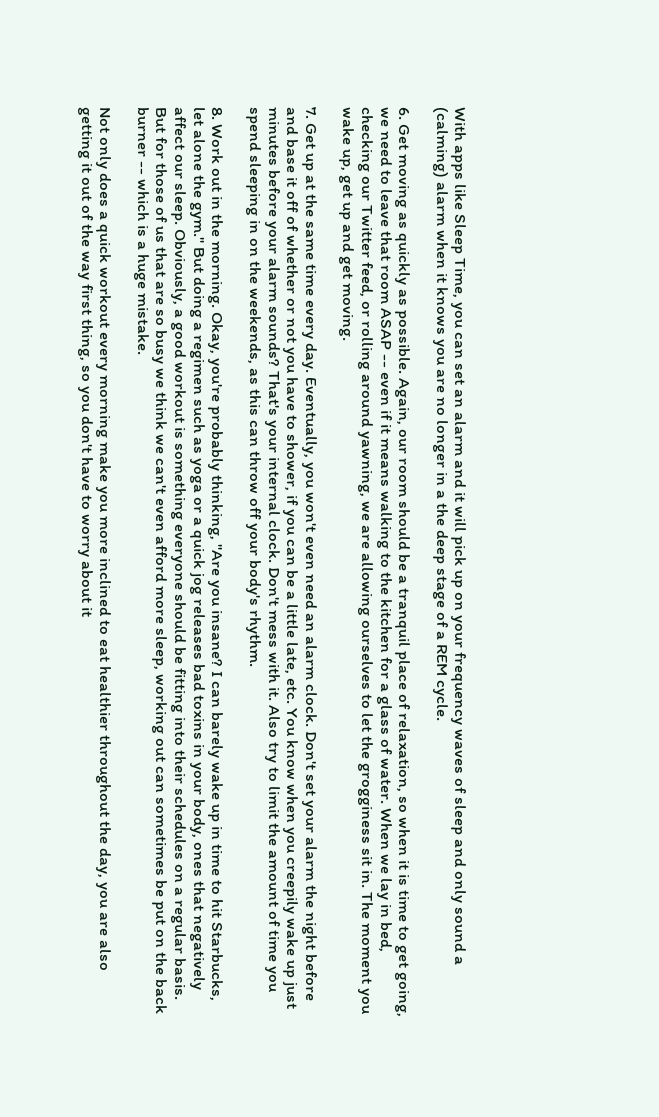With apps like Sleep Time, you can set an alarm and it will pick up on your frequency waves of sleep and only sound a (calming) alarm when it knows you are no longer in a the deep stage of a REM cycle.

6. Get moving as quickly as possible. Again, our room should be a tranquil place of relaxation, so when it is time to get going, we need to leave that room ASAP -- even if it means walking to the kitchen for a glass of water. When we lay in bed, checking our Twitter feed, or rolling around yawning, we are allowing ourselves to let the grogginess sit in. The moment you wake up, get up and get moving.

7. Get up at the same time every day. Eventually, you won't even need an alarm clock. Don't set your alarm the night before and base it off of whether or not you have to shower, if you can be a little late, etc. You know when you creepily wake up just minutes before your alarm sounds? That's your internal clock. Don't mess with it. Also try to limit the amount of time you spend sleeping in on the weekends, as this can throw off your body's rhythm.

8. Work out in the morning. Okay, you're probably thinking, "Are you insane? I can barely wake up in time to hit Starbucks, let alone the gym." But doing a regimen such as yoga or a quick jog releases bad toxins in your body, ones that negatively affect our sleep. Obviously, a good workout is something everyone should be fitting into their schedules on a regular basis. But for those of us that are so busy we think we can't even afford more sleep, working out can sometimes be put on the back burner -- which is a huge mistake.

Not only does a quick workout every morning make you more inclined to eat healthier throughout the day, you are also getting it out of the way first thing, so you don't have to worry about it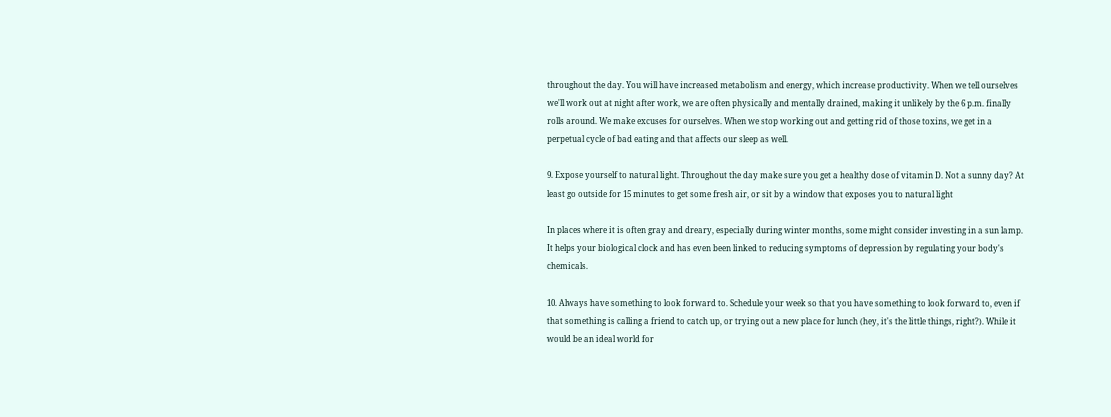throughout the day. You will have increased metabolism and energy, which increase productivity. When we tell ourselves we'll work out at night after work, we are often physically and mentally drained, making it unlikely by the 6 p.m. finally rolls around. We make excuses for ourselves. When we stop working out and getting rid of those toxins, we get in a perpetual cycle of bad eating and that affects our sleep as well.

9. Expose yourself to natural light. Throughout the day make sure you get a healthy dose of vitamin D. Not a sunny day? At least go outside for 15 minutes to get some fresh air, or sit by a window that exposes you to natural light

In places where it is often gray and dreary, especially during winter months, some might consider investing in a sun lamp. It helps your biological clock and has even been linked to reducing symptoms of depression by regulating your body's chemicals.

10. Always have something to look forward to. Schedule your week so that you have something to look forward to, even if that something is calling a friend to catch up, or trying out a new place for lunch (hey, it's the little things, right?). While it would be an ideal world for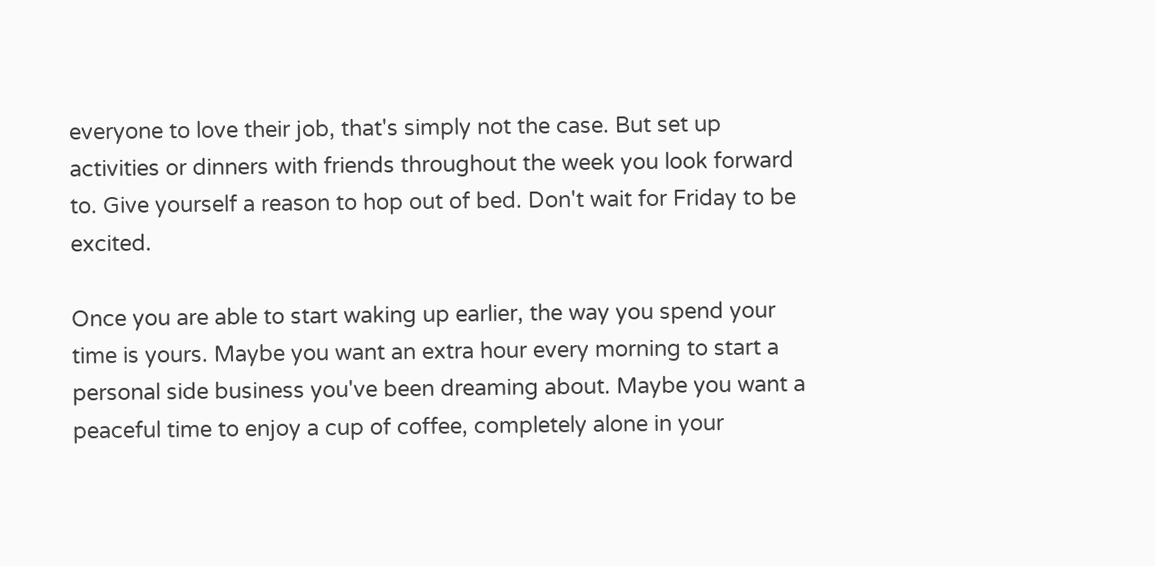everyone to love their job, that's simply not the case. But set up activities or dinners with friends throughout the week you look forward to. Give yourself a reason to hop out of bed. Don't wait for Friday to be excited.

Once you are able to start waking up earlier, the way you spend your time is yours. Maybe you want an extra hour every morning to start a personal side business you've been dreaming about. Maybe you want a peaceful time to enjoy a cup of coffee, completely alone in your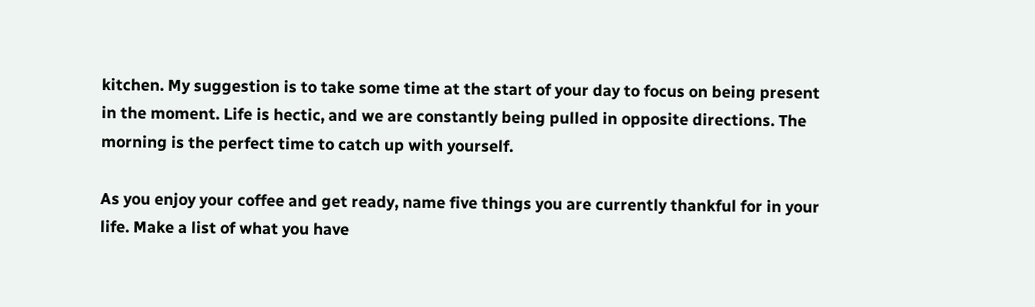kitchen. My suggestion is to take some time at the start of your day to focus on being present in the moment. Life is hectic, and we are constantly being pulled in opposite directions. The morning is the perfect time to catch up with yourself.

As you enjoy your coffee and get ready, name five things you are currently thankful for in your life. Make a list of what you have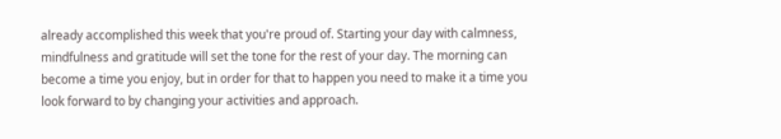already accomplished this week that you're proud of. Starting your day with calmness, mindfulness and gratitude will set the tone for the rest of your day. The morning can become a time you enjoy, but in order for that to happen you need to make it a time you look forward to by changing your activities and approach.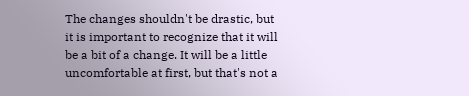The changes shouldn't be drastic, but it is important to recognize that it will be a bit of a change. It will be a little uncomfortable at first, but that's not a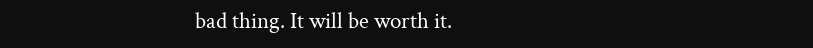bad thing. It will be worth it.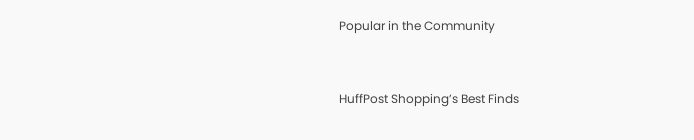Popular in the Community


HuffPost Shopping’s Best Finds